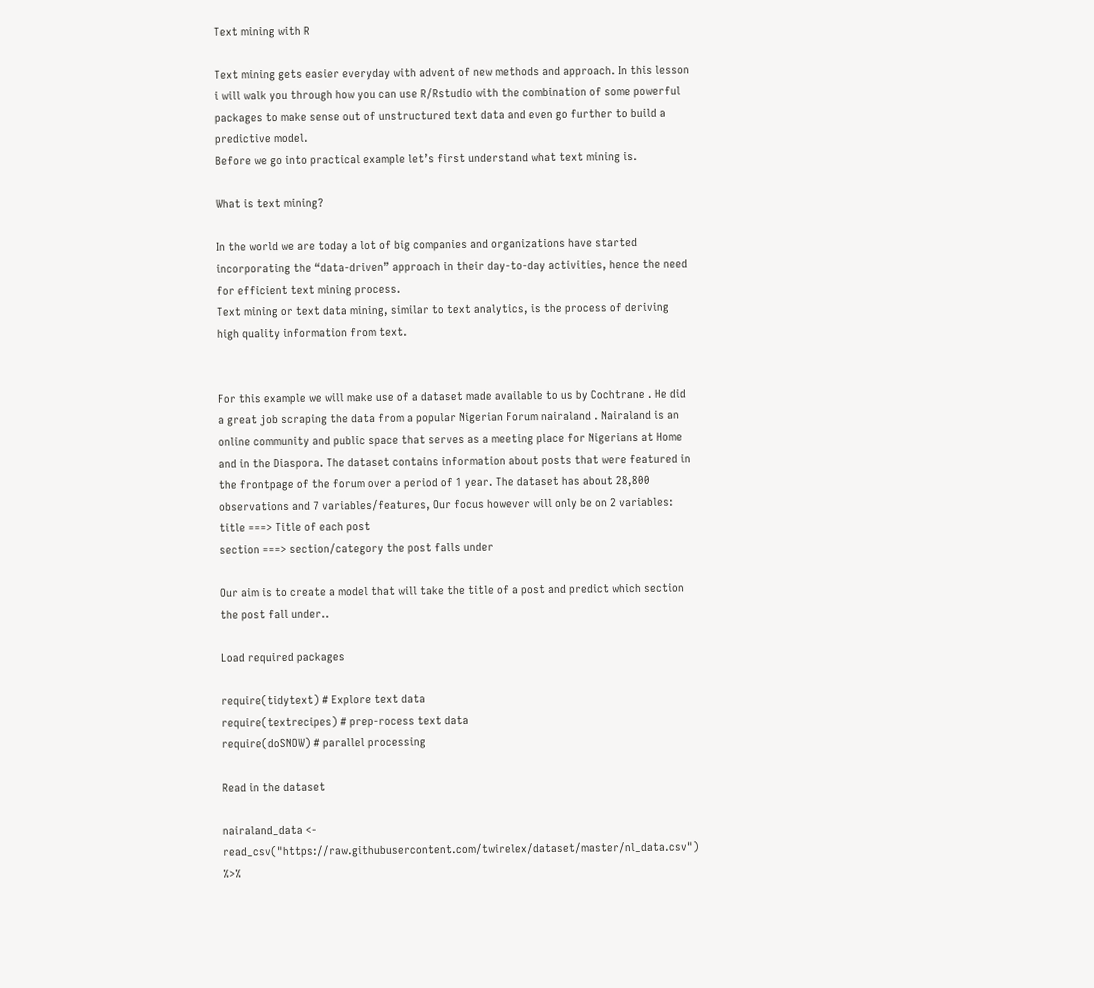Text mining with R

Text mining gets easier everyday with advent of new methods and approach. In this lesson i will walk you through how you can use R/Rstudio with the combination of some powerful packages to make sense out of unstructured text data and even go further to build a predictive model.
Before we go into practical example let’s first understand what text mining is.

What is text mining?

In the world we are today a lot of big companies and organizations have started incorporating the “data-driven” approach in their day-to-day activities, hence the need for efficient text mining process.
Text mining or text data mining, similar to text analytics, is the process of deriving high quality information from text.


For this example we will make use of a dataset made available to us by Cochtrane . He did a great job scraping the data from a popular Nigerian Forum nairaland . Nairaland is an online community and public space that serves as a meeting place for Nigerians at Home and in the Diaspora. The dataset contains information about posts that were featured in the frontpage of the forum over a period of 1 year. The dataset has about 28,800 observations and 7 variables/features, Our focus however will only be on 2 variables:
title ===> Title of each post
section ===> section/category the post falls under

Our aim is to create a model that will take the title of a post and predict which section the post fall under..

Load required packages

require(tidytext) # Explore text data
require(textrecipes) # prep-rocess text data
require(doSNOW) # parallel processing

Read in the dataset

nairaland_data <- read_csv("https://raw.githubusercontent.com/twirelex/dataset/master/nl_data.csv") %>%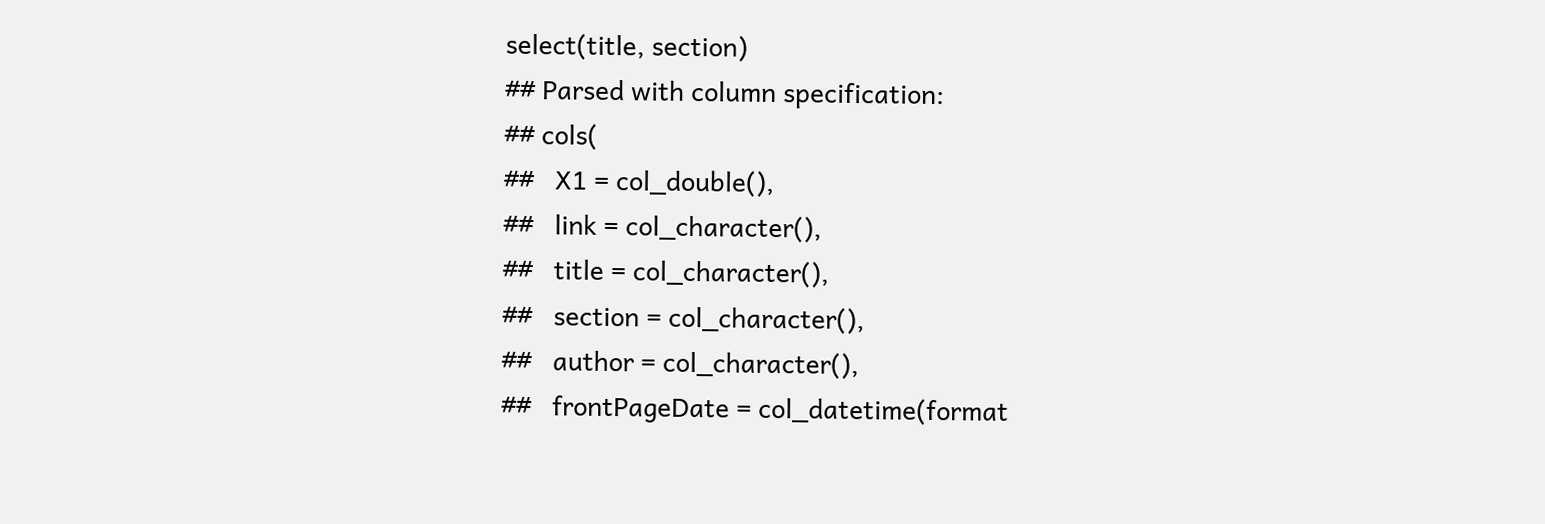select(title, section)
## Parsed with column specification:
## cols(
##   X1 = col_double(),
##   link = col_character(),
##   title = col_character(),
##   section = col_character(),
##   author = col_character(),
##   frontPageDate = col_datetime(format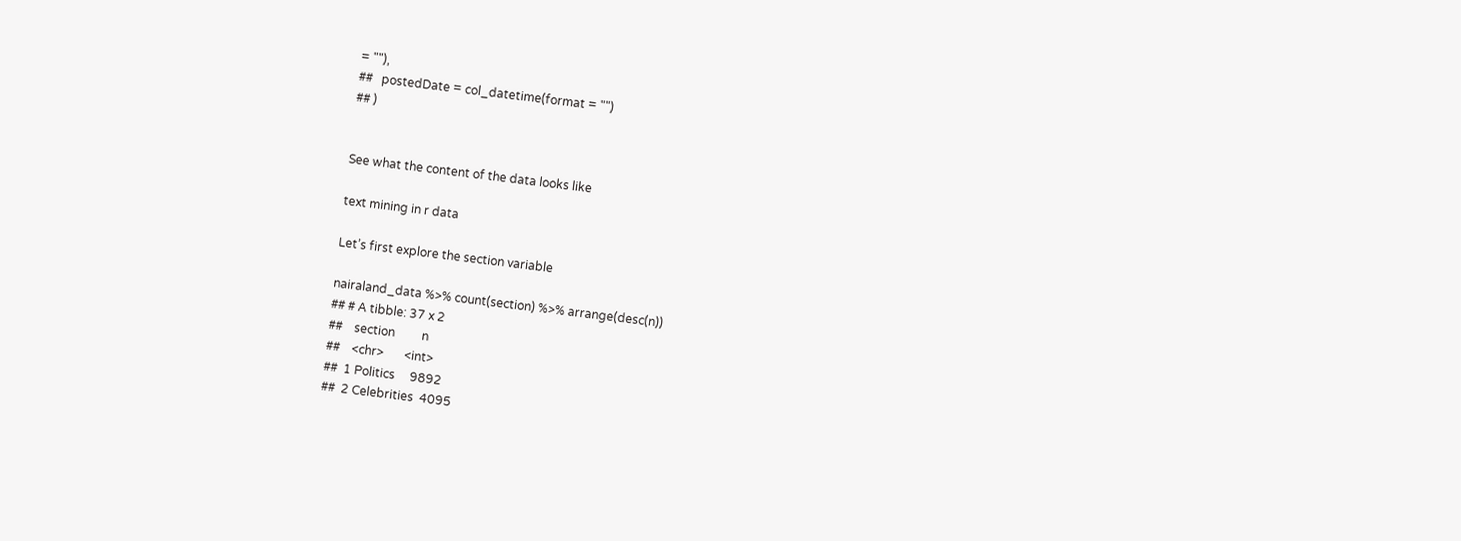= ""),
##   postedDate = col_datetime(format = "")
## )


See what the content of the data looks like

text mining in r data

Let’s first explore the section variable

nairaland_data %>% count(section) %>% arrange(desc(n))
## # A tibble: 37 x 2
##    section         n
##    <chr>       <int>
##  1 Politics     9892
##  2 Celebrities  4095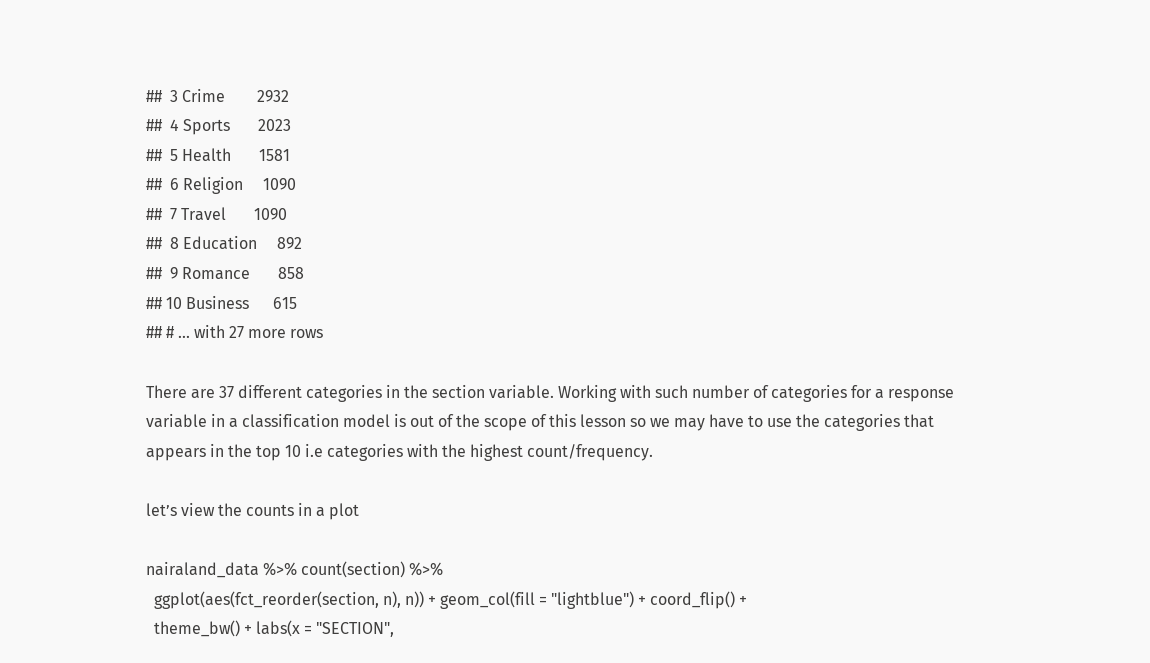##  3 Crime        2932
##  4 Sports       2023
##  5 Health       1581
##  6 Religion     1090
##  7 Travel       1090
##  8 Education     892
##  9 Romance       858
## 10 Business      615
## # ... with 27 more rows

There are 37 different categories in the section variable. Working with such number of categories for a response variable in a classification model is out of the scope of this lesson so we may have to use the categories that appears in the top 10 i.e categories with the highest count/frequency.

let’s view the counts in a plot

nairaland_data %>% count(section) %>%
  ggplot(aes(fct_reorder(section, n), n)) + geom_col(fill = "lightblue") + coord_flip() +
  theme_bw() + labs(x = "SECTION",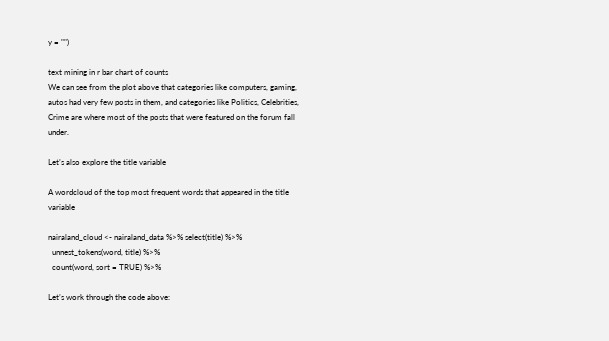y = "")

text mining in r bar chart of counts
We can see from the plot above that categories like computers, gaming, autos had very few posts in them, and categories like Politics, Celebrities, Crime are where most of the posts that were featured on the forum fall under.

Let’s also explore the title variable

A wordcloud of the top most frequent words that appeared in the title variable

nairaland_cloud <- nairaland_data %>% select(title) %>%
  unnest_tokens(word, title) %>%
  count(word, sort = TRUE) %>%

Let’s work through the code above: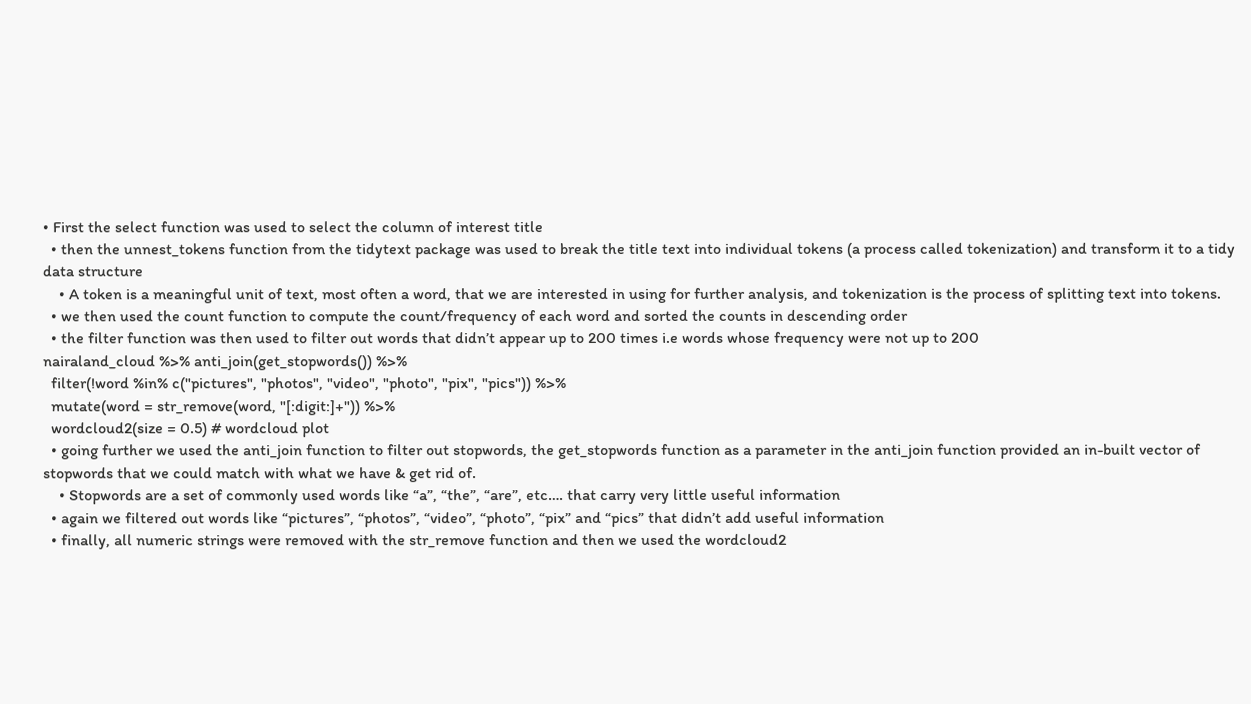• First the select function was used to select the column of interest title
  • then the unnest_tokens function from the tidytext package was used to break the title text into individual tokens (a process called tokenization) and transform it to a tidy data structure
    • A token is a meaningful unit of text, most often a word, that we are interested in using for further analysis, and tokenization is the process of splitting text into tokens.
  • we then used the count function to compute the count/frequency of each word and sorted the counts in descending order
  • the filter function was then used to filter out words that didn’t appear up to 200 times i.e words whose frequency were not up to 200
nairaland_cloud %>% anti_join(get_stopwords()) %>%
  filter(!word %in% c("pictures", "photos", "video", "photo", "pix", "pics")) %>%
  mutate(word = str_remove(word, "[:digit:]+")) %>%
  wordcloud2(size = 0.5) # wordcloud plot
  • going further we used the anti_join function to filter out stopwords, the get_stopwords function as a parameter in the anti_join function provided an in-built vector of stopwords that we could match with what we have & get rid of.
    • Stopwords are a set of commonly used words like “a”, “the”, “are”, etc…. that carry very little useful information
  • again we filtered out words like “pictures”, “photos”, “video”, “photo”, “pix” and “pics” that didn’t add useful information
  • finally, all numeric strings were removed with the str_remove function and then we used the wordcloud2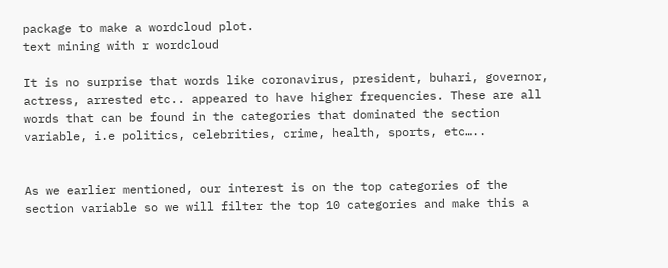package to make a wordcloud plot.
text mining with r wordcloud

It is no surprise that words like coronavirus, president, buhari, governor, actress, arrested etc.. appeared to have higher frequencies. These are all words that can be found in the categories that dominated the section variable, i.e politics, celebrities, crime, health, sports, etc…..


As we earlier mentioned, our interest is on the top categories of the section variable so we will filter the top 10 categories and make this a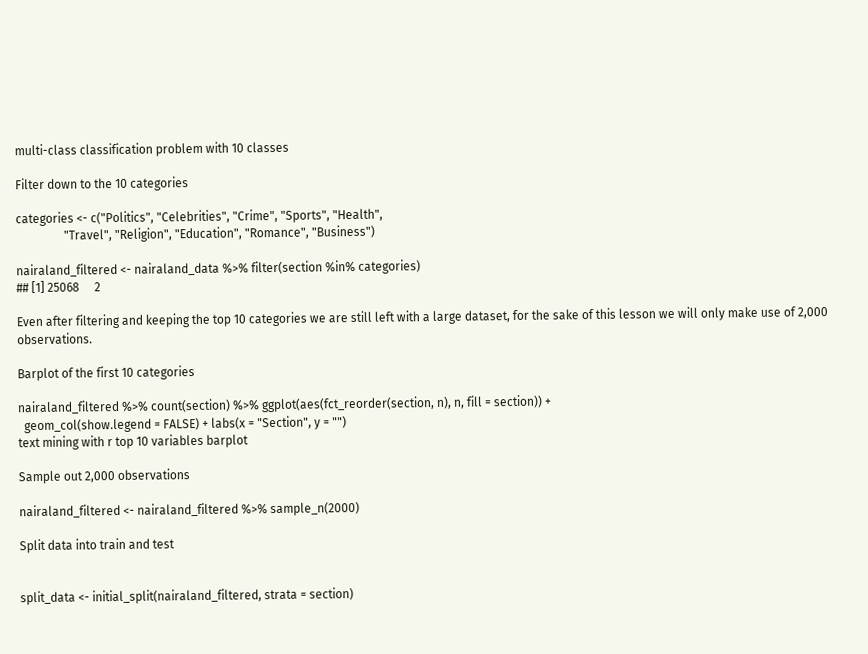multi-class classification problem with 10 classes

Filter down to the 10 categories

categories <- c("Politics", "Celebrities", "Crime", "Sports", "Health",
                "Travel", "Religion", "Education", "Romance", "Business")

nairaland_filtered <- nairaland_data %>% filter(section %in% categories)
## [1] 25068     2

Even after filtering and keeping the top 10 categories we are still left with a large dataset, for the sake of this lesson we will only make use of 2,000 observations.

Barplot of the first 10 categories

nairaland_filtered %>% count(section) %>% ggplot(aes(fct_reorder(section, n), n, fill = section)) +
  geom_col(show.legend = FALSE) + labs(x = "Section", y = "")
text mining with r top 10 variables barplot

Sample out 2,000 observations

nairaland_filtered <- nairaland_filtered %>% sample_n(2000)

Split data into train and test


split_data <- initial_split(nairaland_filtered, strata = section)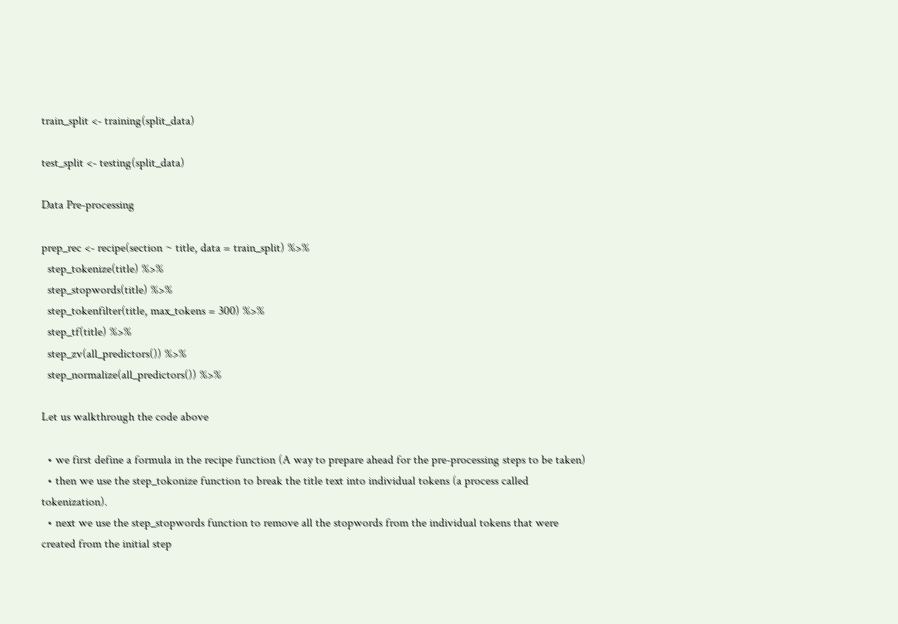train_split <- training(split_data)

test_split <- testing(split_data)

Data Pre-processing

prep_rec <- recipe(section ~ title, data = train_split) %>%
  step_tokenize(title) %>%
  step_stopwords(title) %>%
  step_tokenfilter(title, max_tokens = 300) %>%
  step_tf(title) %>%
  step_zv(all_predictors()) %>%
  step_normalize(all_predictors()) %>%

Let us walkthrough the code above

  • we first define a formula in the recipe function (A way to prepare ahead for the pre-processing steps to be taken)
  • then we use the step_tokonize function to break the title text into individual tokens (a process called tokenization).
  • next we use the step_stopwords function to remove all the stopwords from the individual tokens that were created from the initial step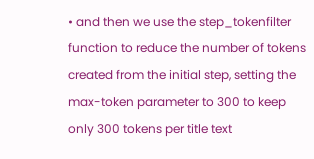• and then we use the step_tokenfilter function to reduce the number of tokens created from the initial step, setting the max-token parameter to 300 to keep only 300 tokens per title text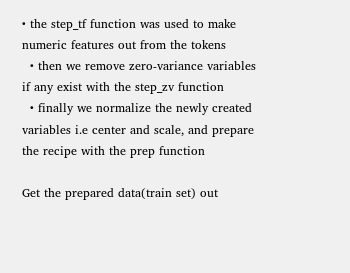• the step_tf function was used to make numeric features out from the tokens
  • then we remove zero-variance variables if any exist with the step_zv function
  • finally we normalize the newly created variables i.e center and scale, and prepare the recipe with the prep function

Get the prepared data(train set) out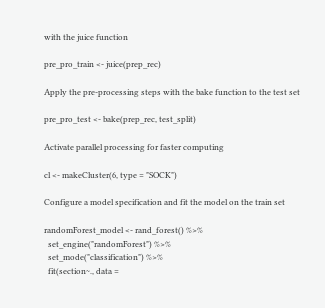with the juice function

pre_pro_train <- juice(prep_rec)

Apply the pre-processing steps with the bake function to the test set

pre_pro_test <- bake(prep_rec, test_split)

Activate parallel processing for faster computing

cl <- makeCluster(6, type = "SOCK")

Configure a model specification and fit the model on the train set

randomForest_model <- rand_forest() %>%
  set_engine("randomForest") %>%
  set_mode("classification") %>%
  fit(section~., data =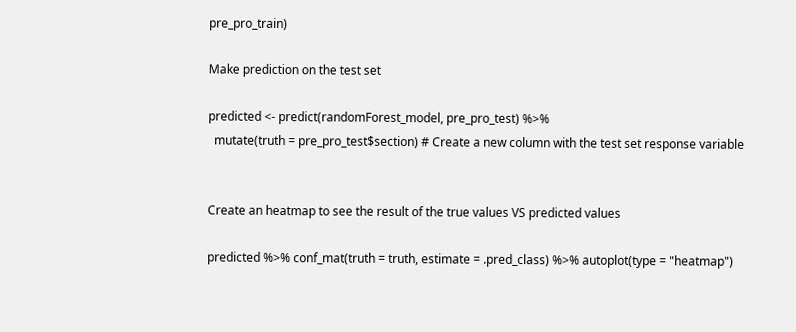pre_pro_train)

Make prediction on the test set

predicted <- predict(randomForest_model, pre_pro_test) %>%
  mutate(truth = pre_pro_test$section) # Create a new column with the test set response variable


Create an heatmap to see the result of the true values VS predicted values

predicted %>% conf_mat(truth = truth, estimate = .pred_class) %>% autoplot(type = "heatmap")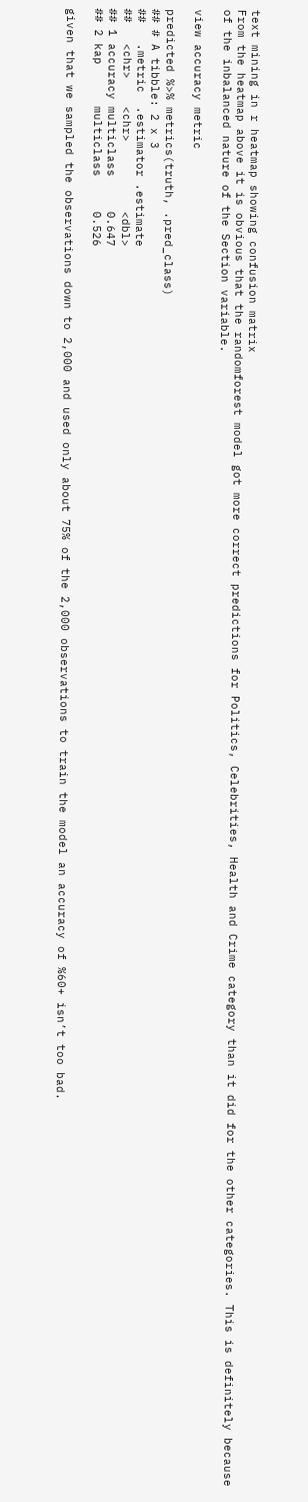text mining in r heatmap showing confusion matrix
From the heatmap above it is obvious that the randomforest model got more correct predictions for Politics, Celebrities, Health and Crime category than it did for the other categories. This is definitely because of the inbalanced nature of the Section variable.

view accuracy metric

predicted %>% metrics(truth, .pred_class)
## # A tibble: 2 x 3
##   .metric  .estimator .estimate
##   <chr>    <chr>          <dbl>
## 1 accuracy multiclass     0.647
## 2 kap      multiclass     0.526

given that we sampled the observations down to 2,000 and used only about 75% of the 2,000 observations to train the model an accuracy of %60+ isn’t too bad.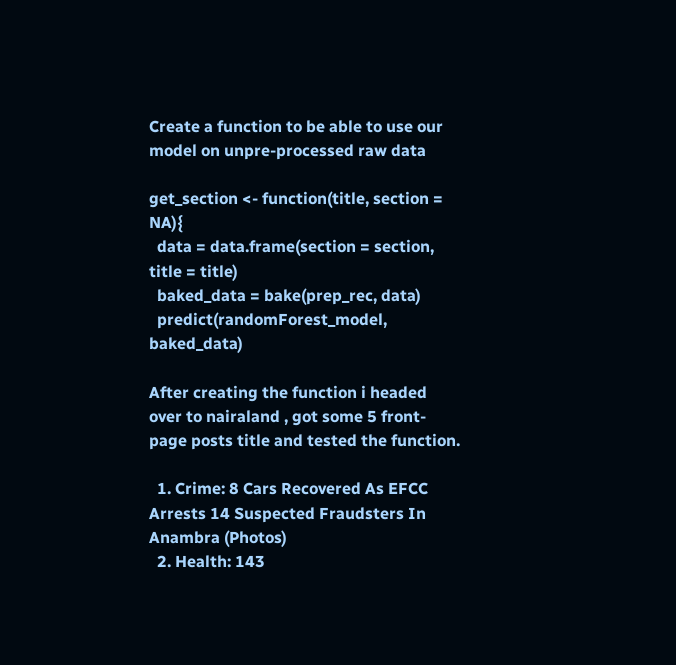Create a function to be able to use our model on unpre-processed raw data

get_section <- function(title, section = NA){
  data = data.frame(section = section, title = title)
  baked_data = bake(prep_rec, data)
  predict(randomForest_model, baked_data)

After creating the function i headed over to nairaland , got some 5 front-page posts title and tested the function.

  1. Crime: 8 Cars Recovered As EFCC Arrests 14 Suspected Fraudsters In Anambra (Photos)
  2. Health: 143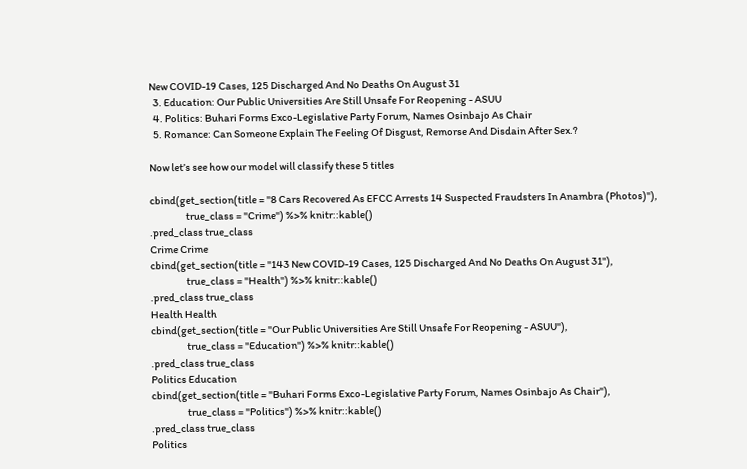New COVID-19 Cases, 125 Discharged And No Deaths On August 31
  3. Education: Our Public Universities Are Still Unsafe For Reopening - ASUU
  4. Politics: Buhari Forms Exco-Legislative Party Forum, Names Osinbajo As Chair
  5. Romance: Can Someone Explain The Feeling Of Disgust, Remorse And Disdain After Sex.?

Now let’s see how our model will classify these 5 titles

cbind(get_section(title = "8 Cars Recovered As EFCC Arrests 14 Suspected Fraudsters In Anambra (Photos)"),
                  true_class = "Crime") %>% knitr::kable()
.pred_class true_class
Crime Crime
cbind(get_section(title = "143 New COVID-19 Cases, 125 Discharged And No Deaths On August 31"),
                  true_class = "Health") %>% knitr::kable()
.pred_class true_class
Health Health
cbind(get_section(title = "Our Public Universities Are Still Unsafe For Reopening - ASUU"),
                  true_class = "Education") %>% knitr::kable()
.pred_class true_class
Politics Education
cbind(get_section(title = "Buhari Forms Exco-Legislative Party Forum, Names Osinbajo As Chair"),
                  true_class = "Politics") %>% knitr::kable()
.pred_class true_class
Politics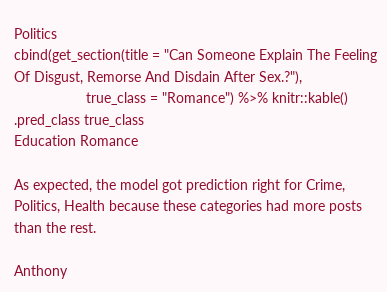Politics
cbind(get_section(title = "Can Someone Explain The Feeling Of Disgust, Remorse And Disdain After Sex.?"),
                  true_class = "Romance") %>% knitr::kable()
.pred_class true_class
Education Romance

As expected, the model got prediction right for Crime, Politics, Health because these categories had more posts than the rest.

Anthony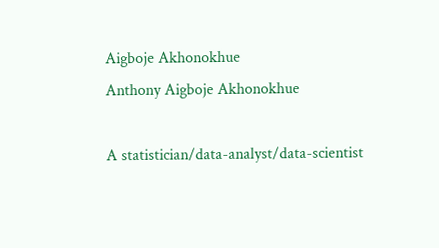Aigboje Akhonokhue
Anthony Aigboje Akhonokhue

A statistician/data-analyst/data-scientist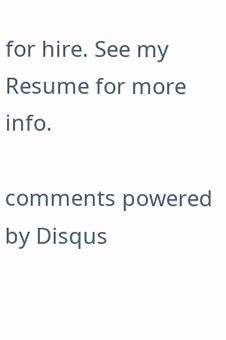for hire. See my Resume for more info.

comments powered by Disqus